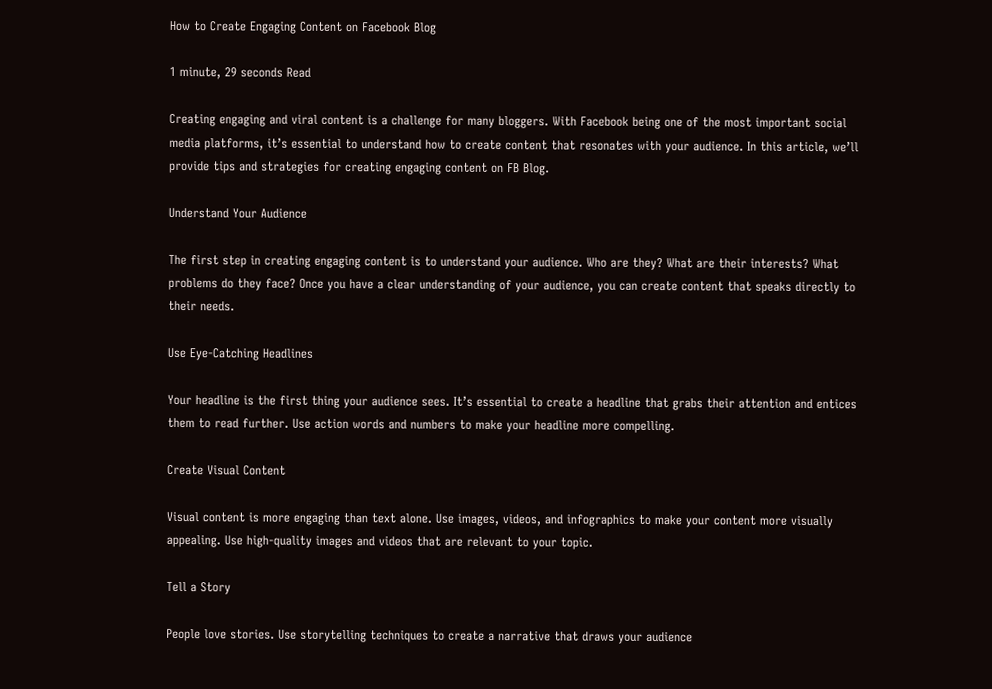How to Create Engaging Content on Facebook Blog

1 minute, 29 seconds Read

Creating engaging and viral content is a challenge for many bloggers. With Facebook being one of the most important social media platforms, it’s essential to understand how to create content that resonates with your audience. In this article, we’ll provide tips and strategies for creating engaging content on FB Blog.

Understand Your Audience

The first step in creating engaging content is to understand your audience. Who are they? What are their interests? What problems do they face? Once you have a clear understanding of your audience, you can create content that speaks directly to their needs.

Use Eye-Catching Headlines

Your headline is the first thing your audience sees. It’s essential to create a headline that grabs their attention and entices them to read further. Use action words and numbers to make your headline more compelling.

Create Visual Content

Visual content is more engaging than text alone. Use images, videos, and infographics to make your content more visually appealing. Use high-quality images and videos that are relevant to your topic.

Tell a Story

People love stories. Use storytelling techniques to create a narrative that draws your audience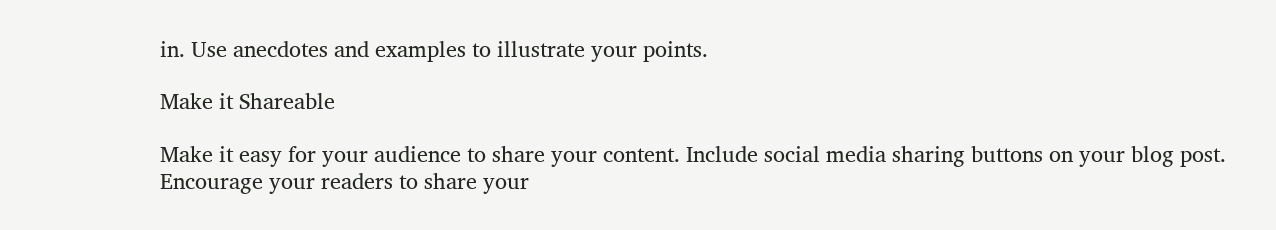in. Use anecdotes and examples to illustrate your points.

Make it Shareable

Make it easy for your audience to share your content. Include social media sharing buttons on your blog post. Encourage your readers to share your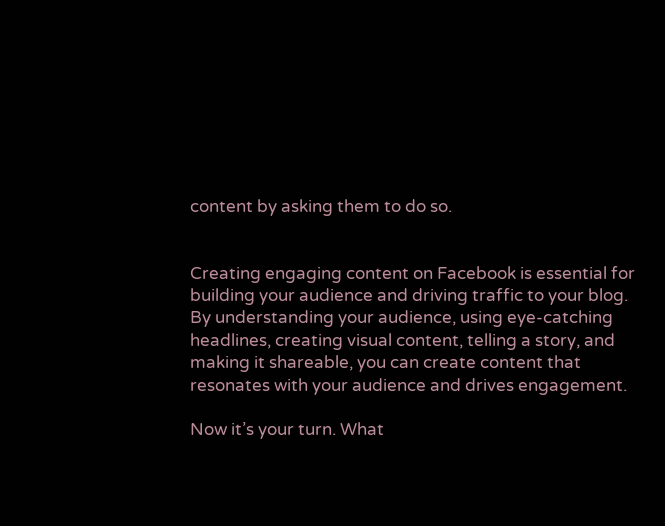content by asking them to do so.


Creating engaging content on Facebook is essential for building your audience and driving traffic to your blog. By understanding your audience, using eye-catching headlines, creating visual content, telling a story, and making it shareable, you can create content that resonates with your audience and drives engagement.

Now it’s your turn. What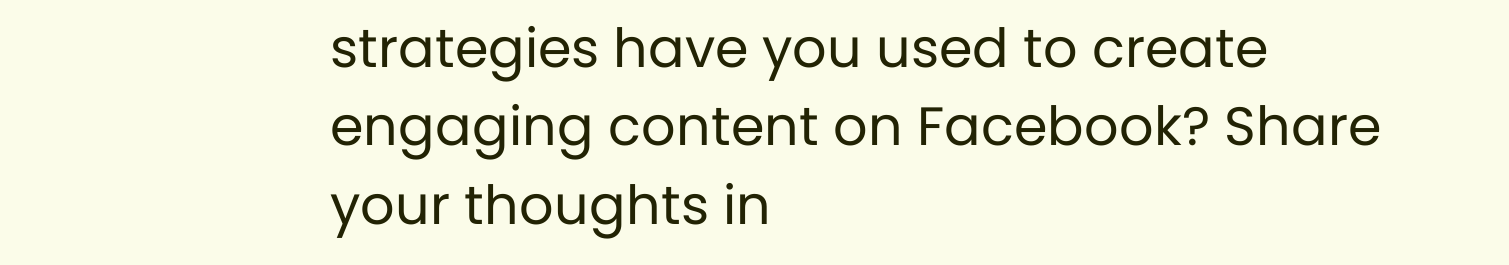strategies have you used to create engaging content on Facebook? Share your thoughts in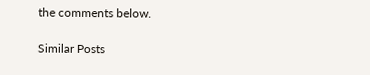the comments below.

Similar Posts